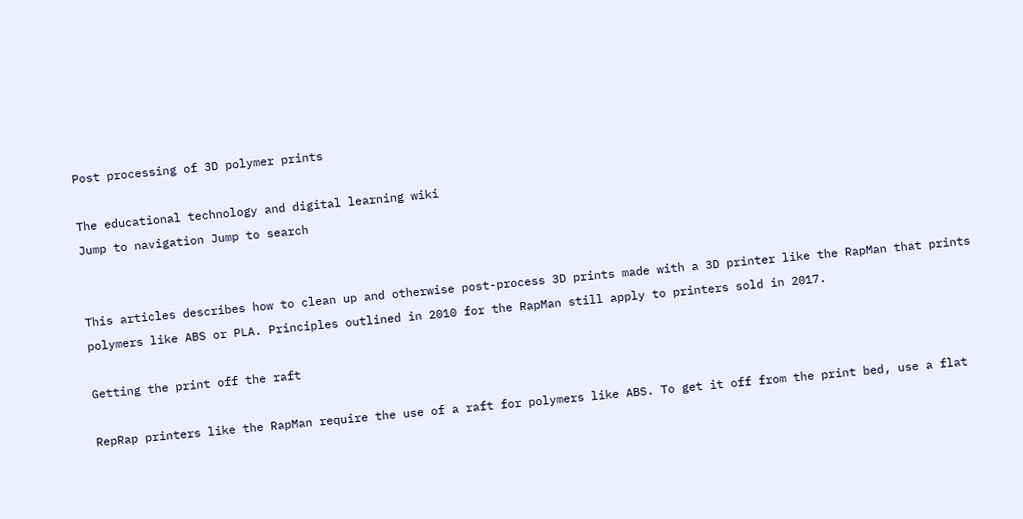Post processing of 3D polymer prints

The educational technology and digital learning wiki
Jump to navigation Jump to search


This articles describes how to clean up and otherwise post-process 3D prints made with a 3D printer like the RapMan that prints polymers like ABS or PLA. Principles outlined in 2010 for the RapMan still apply to printers sold in 2017.

Getting the print off the raft

RepRap printers like the RapMan require the use of a raft for polymers like ABS. To get it off from the print bed, use a flat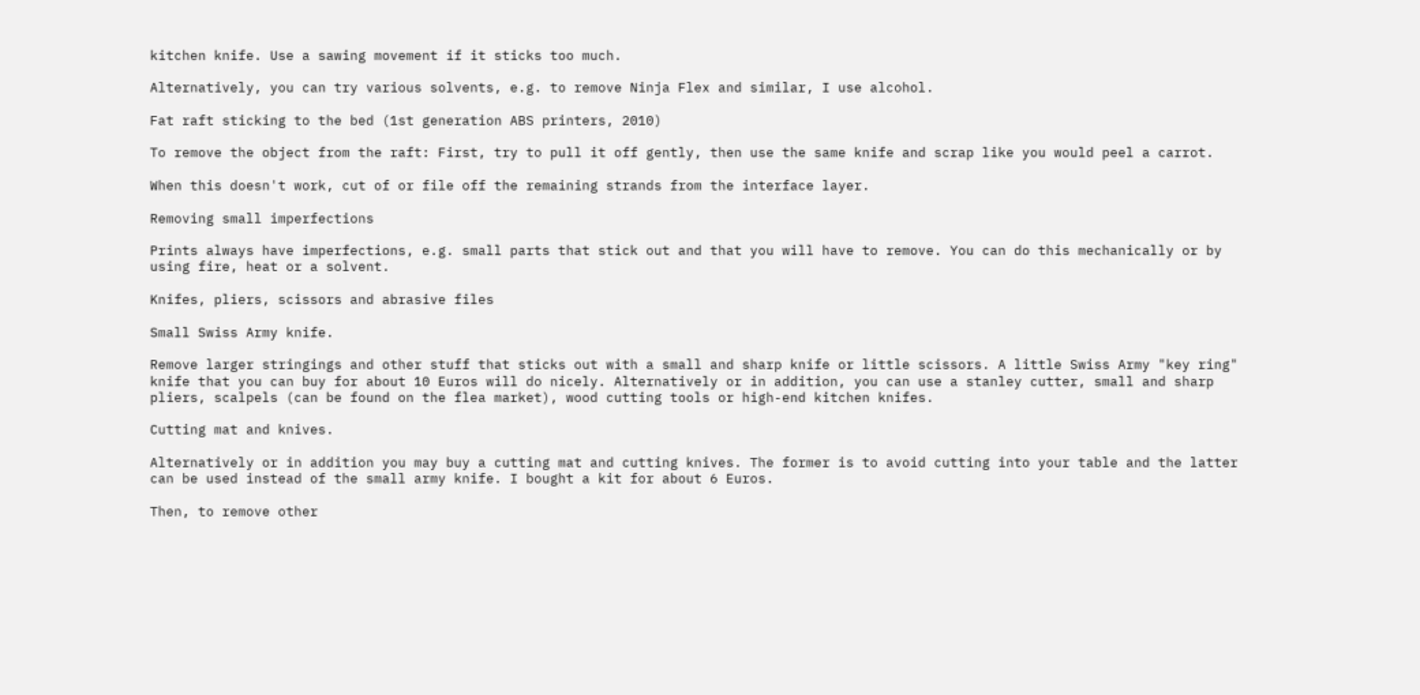kitchen knife. Use a sawing movement if it sticks too much.

Alternatively, you can try various solvents, e.g. to remove Ninja Flex and similar, I use alcohol.

Fat raft sticking to the bed (1st generation ABS printers, 2010)

To remove the object from the raft: First, try to pull it off gently, then use the same knife and scrap like you would peel a carrot.

When this doesn't work, cut of or file off the remaining strands from the interface layer.

Removing small imperfections

Prints always have imperfections, e.g. small parts that stick out and that you will have to remove. You can do this mechanically or by using fire, heat or a solvent.

Knifes, pliers, scissors and abrasive files

Small Swiss Army knife.

Remove larger stringings and other stuff that sticks out with a small and sharp knife or little scissors. A little Swiss Army "key ring" knife that you can buy for about 10 Euros will do nicely. Alternatively or in addition, you can use a stanley cutter, small and sharp pliers, scalpels (can be found on the flea market), wood cutting tools or high-end kitchen knifes.

Cutting mat and knives.

Alternatively or in addition you may buy a cutting mat and cutting knives. The former is to avoid cutting into your table and the latter can be used instead of the small army knife. I bought a kit for about 6 Euros.

Then, to remove other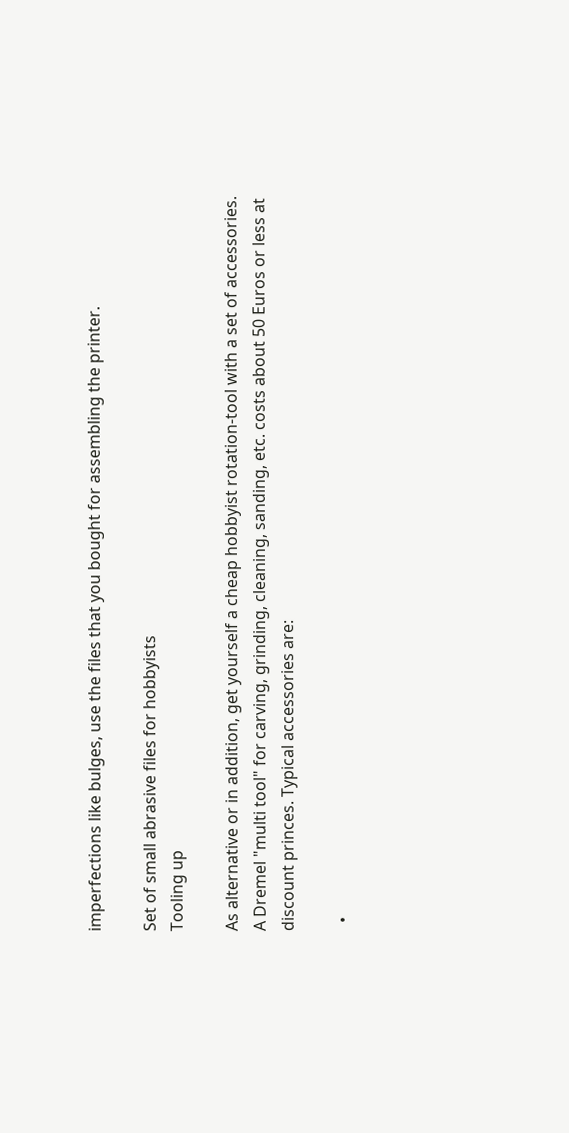imperfections like bulges, use the files that you bought for assembling the printer.

Set of small abrasive files for hobbyists
Tooling up

As alternative or in addition, get yourself a cheap hobbyist rotation-tool with a set of accessories. A Dremel "multi tool" for carving, grinding, cleaning, sanding, etc. costs about 50 Euros or less at discount princes. Typical accessories are:

  •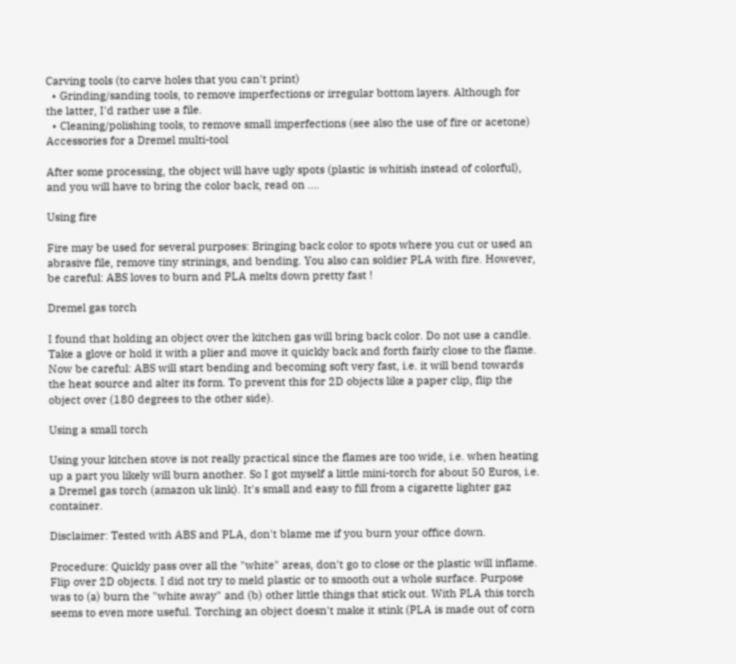Carving tools (to carve holes that you can't print)
  • Grinding/sanding tools, to remove imperfections or irregular bottom layers. Although for the latter, I'd rather use a file.
  • Cleaning/polishing tools, to remove small imperfections (see also the use of fire or acetone)
Accessories for a Dremel multi-tool

After some processing, the object will have ugly spots (plastic is whitish instead of colorful), and you will have to bring the color back, read on ....

Using fire

Fire may be used for several purposes: Bringing back color to spots where you cut or used an abrasive file, remove tiny strinings, and bending. You also can soldier PLA with fire. However, be careful: ABS loves to burn and PLA melts down pretty fast !

Dremel gas torch

I found that holding an object over the kitchen gas will bring back color. Do not use a candle. Take a glove or hold it with a plier and move it quickly back and forth fairly close to the flame. Now be careful: ABS will start bending and becoming soft very fast, i.e. it will bend towards the heat source and alter its form. To prevent this for 2D objects like a paper clip, flip the object over (180 degrees to the other side).

Using a small torch

Using your kitchen stove is not really practical since the flames are too wide, i.e. when heating up a part you likely will burn another. So I got myself a little mini-torch for about 50 Euros, i.e. a Dremel gas torch (amazon uk link). It's small and easy to fill from a cigarette lighter gaz container.

Disclaimer: Tested with ABS and PLA, don't blame me if you burn your office down.

Procedure: Quickly pass over all the "white" areas, don't go to close or the plastic will inflame. Flip over 2D objects. I did not try to meld plastic or to smooth out a whole surface. Purpose was to (a) burn the "white away" and (b) other little things that stick out. With PLA this torch seems to even more useful. Torching an object doesn't make it stink (PLA is made out of corn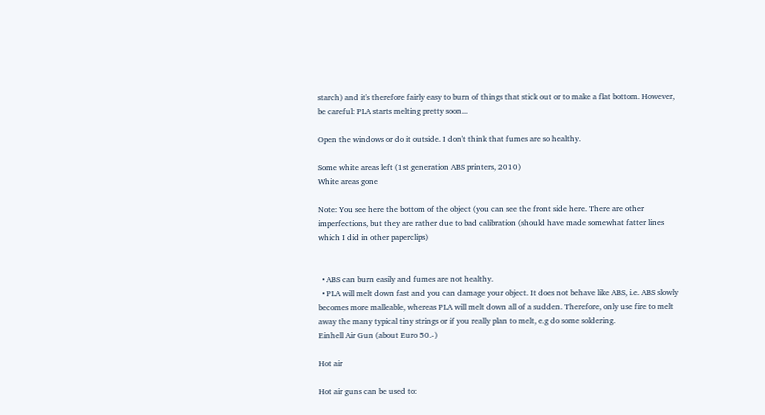starch) and it's therefore fairly easy to burn of things that stick out or to make a flat bottom. However, be careful: PLA starts melting pretty soon...

Open the windows or do it outside. I don't think that fumes are so healthy.

Some white areas left (1st generation ABS printers, 2010)
White areas gone

Note: You see here the bottom of the object (you can see the front side here. There are other imperfections, but they are rather due to bad calibration (should have made somewhat fatter lines which I did in other paperclips)


  • ABS can burn easily and fumes are not healthy.
  • PLA will melt down fast and you can damage your object. It does not behave like ABS, i.e. ABS slowly becomes more malleable, whereas PLA will melt down all of a sudden. Therefore, only use fire to melt away the many typical tiny strings or if you really plan to melt, e.g do some soldering.
Einhell Air Gun (about Euro 50.-)

Hot air

Hot air guns can be used to: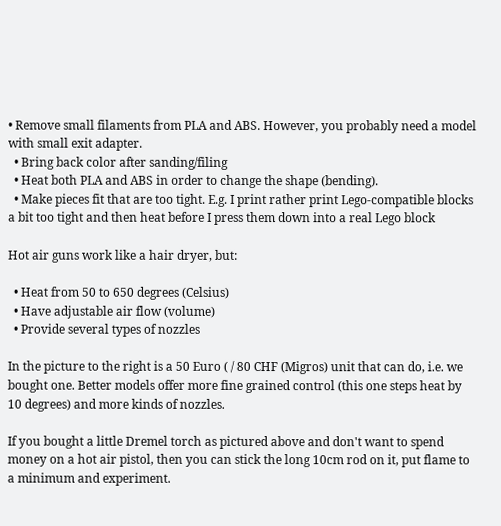• Remove small filaments from PLA and ABS. However, you probably need a model with small exit adapter.
  • Bring back color after sanding/filing
  • Heat both PLA and ABS in order to change the shape (bending).
  • Make pieces fit that are too tight. E.g. I print rather print Lego-compatible blocks a bit too tight and then heat before I press them down into a real Lego block

Hot air guns work like a hair dryer, but:

  • Heat from 50 to 650 degrees (Celsius)
  • Have adjustable air flow (volume)
  • Provide several types of nozzles

In the picture to the right is a 50 Euro ( / 80 CHF (Migros) unit that can do, i.e. we bought one. Better models offer more fine grained control (this one steps heat by 10 degrees) and more kinds of nozzles.

If you bought a little Dremel torch as pictured above and don't want to spend money on a hot air pistol, then you can stick the long 10cm rod on it, put flame to a minimum and experiment.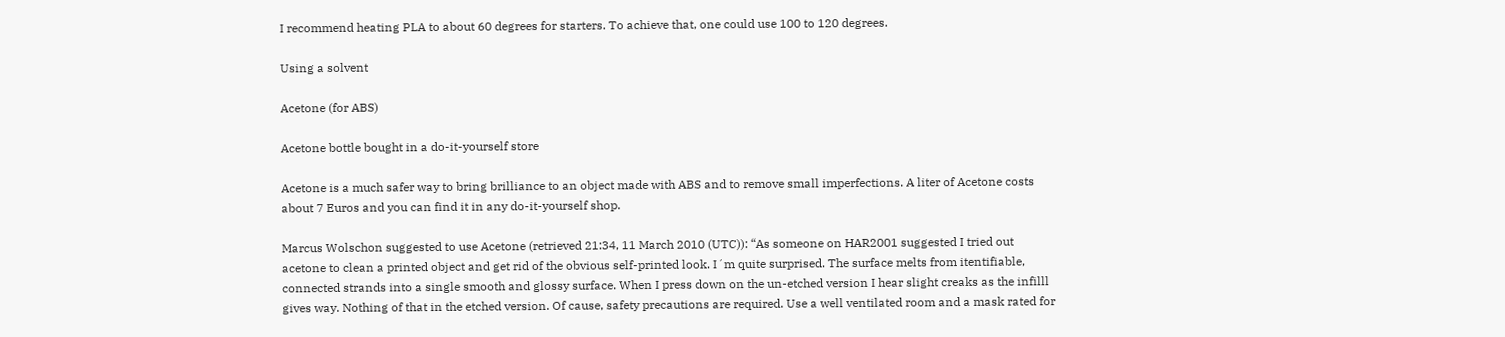I recommend heating PLA to about 60 degrees for starters. To achieve that, one could use 100 to 120 degrees.

Using a solvent

Acetone (for ABS)

Acetone bottle bought in a do-it-yourself store

Acetone is a much safer way to bring brilliance to an object made with ABS and to remove small imperfections. A liter of Acetone costs about 7 Euros and you can find it in any do-it-yourself shop.

Marcus Wolschon suggested to use Acetone (retrieved 21:34, 11 March 2010 (UTC)): “As someone on HAR2001 suggested I tried out acetone to clean a printed object and get rid of the obvious self-printed look. I´m quite surprised. The surface melts from itentifiable, connected strands into a single smooth and glossy surface. When I press down on the un-etched version I hear slight creaks as the infilll gives way. Nothing of that in the etched version. Of cause, safety precautions are required. Use a well ventilated room and a mask rated for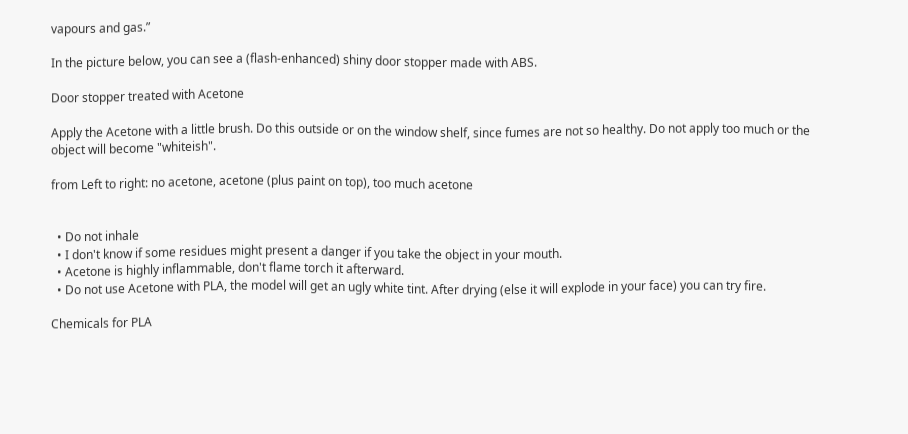vapours and gas.”

In the picture below, you can see a (flash-enhanced) shiny door stopper made with ABS.

Door stopper treated with Acetone

Apply the Acetone with a little brush. Do this outside or on the window shelf, since fumes are not so healthy. Do not apply too much or the object will become "whiteish".

from Left to right: no acetone, acetone (plus paint on top), too much acetone


  • Do not inhale
  • I don't know if some residues might present a danger if you take the object in your mouth.
  • Acetone is highly inflammable, don't flame torch it afterward.
  • Do not use Acetone with PLA, the model will get an ugly white tint. After drying (else it will explode in your face) you can try fire.

Chemicals for PLA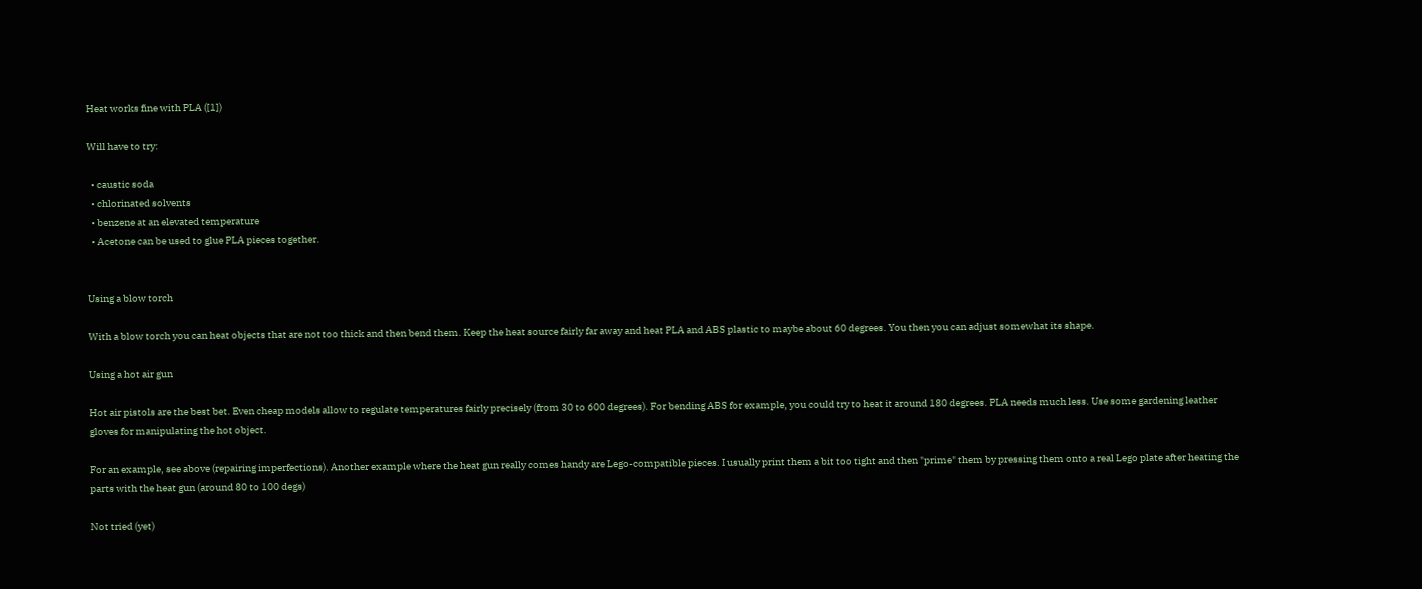Heat works fine with PLA ([1])

Will have to try:

  • caustic soda
  • chlorinated solvents
  • benzene at an elevated temperature
  • Acetone can be used to glue PLA pieces together.


Using a blow torch

With a blow torch you can heat objects that are not too thick and then bend them. Keep the heat source fairly far away and heat PLA and ABS plastic to maybe about 60 degrees. You then you can adjust somewhat its shape.

Using a hot air gun

Hot air pistols are the best bet. Even cheap models allow to regulate temperatures fairly precisely (from 30 to 600 degrees). For bending ABS for example, you could try to heat it around 180 degrees. PLA needs much less. Use some gardening leather gloves for manipulating the hot object.

For an example, see above (repairing imperfections). Another example where the heat gun really comes handy are Lego-compatible pieces. I usually print them a bit too tight and then "prime" them by pressing them onto a real Lego plate after heating the parts with the heat gun (around 80 to 100 degs)

Not tried (yet)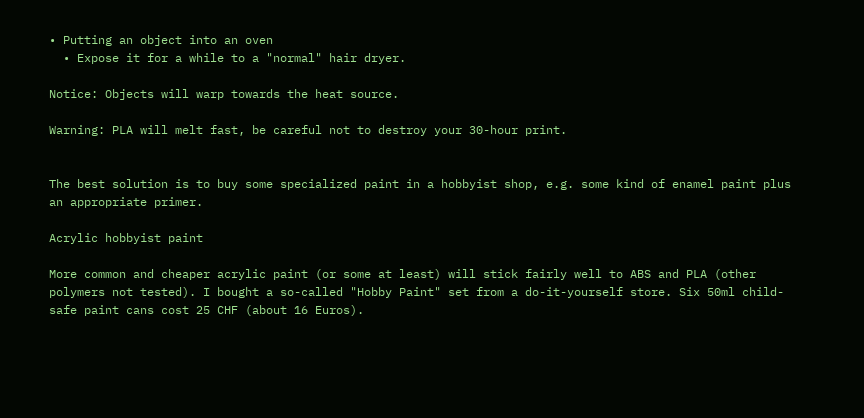• Putting an object into an oven
  • Expose it for a while to a "normal" hair dryer.

Notice: Objects will warp towards the heat source.

Warning: PLA will melt fast, be careful not to destroy your 30-hour print.


The best solution is to buy some specialized paint in a hobbyist shop, e.g. some kind of enamel paint plus an appropriate primer.

Acrylic hobbyist paint

More common and cheaper acrylic paint (or some at least) will stick fairly well to ABS and PLA (other polymers not tested). I bought a so-called "Hobby Paint" set from a do-it-yourself store. Six 50ml child-safe paint cans cost 25 CHF (about 16 Euros).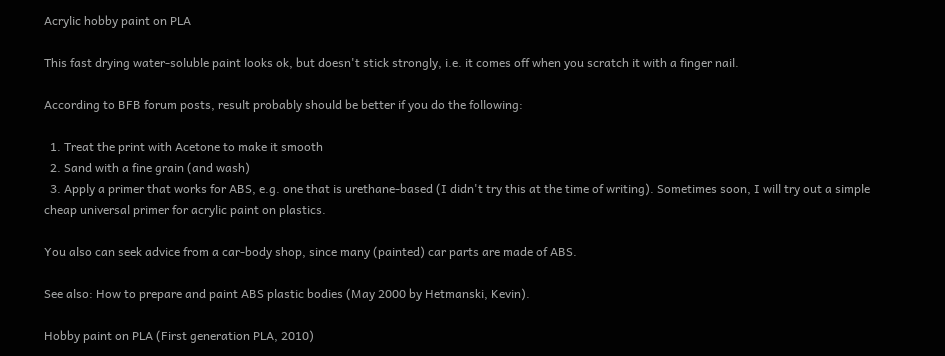Acrylic hobby paint on PLA

This fast drying water-soluble paint looks ok, but doesn't stick strongly, i.e. it comes off when you scratch it with a finger nail.

According to BFB forum posts, result probably should be better if you do the following:

  1. Treat the print with Acetone to make it smooth
  2. Sand with a fine grain (and wash)
  3. Apply a primer that works for ABS, e.g. one that is urethane-based (I didn't try this at the time of writing). Sometimes soon, I will try out a simple cheap universal primer for acrylic paint on plastics.

You also can seek advice from a car-body shop, since many (painted) car parts are made of ABS.

See also: How to prepare and paint ABS plastic bodies (May 2000 by Hetmanski, Kevin).

Hobby paint on PLA (First generation PLA, 2010)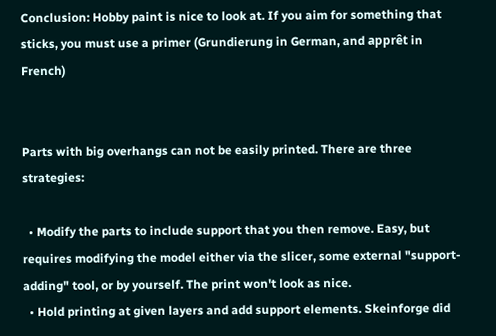Conclusion: Hobby paint is nice to look at. If you aim for something that sticks, you must use a primer (Grundierung in German, and apprêt in French)


Parts with big overhangs can not be easily printed. There are three strategies:

  • Modify the parts to include support that you then remove. Easy, but requires modifying the model either via the slicer, some external "support-adding" tool, or by yourself. The print won't look as nice.
  • Hold printing at given layers and add support elements. Skeinforge did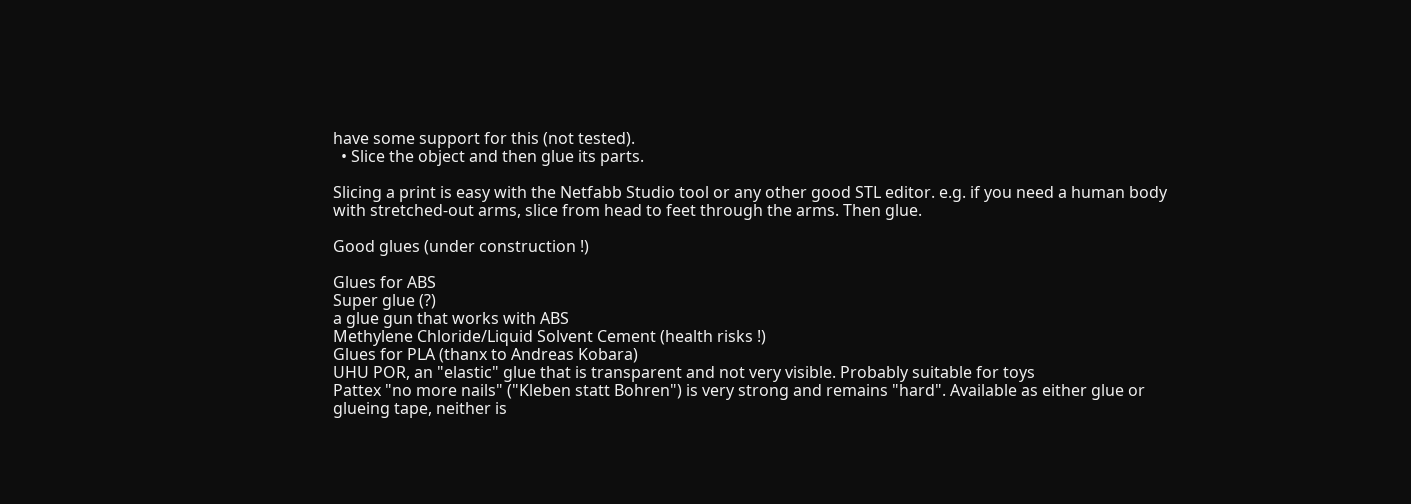have some support for this (not tested).
  • Slice the object and then glue its parts.

Slicing a print is easy with the Netfabb Studio tool or any other good STL editor. e.g. if you need a human body with stretched-out arms, slice from head to feet through the arms. Then glue.

Good glues (under construction !)

Glues for ABS
Super glue (?)
a glue gun that works with ABS
Methylene Chloride/Liquid Solvent Cement (health risks !)
Glues for PLA (thanx to Andreas Kobara)
UHU POR, an "elastic" glue that is transparent and not very visible. Probably suitable for toys
Pattex "no more nails" ("Kleben statt Bohren") is very strong and remains "hard". Available as either glue or glueing tape, neither is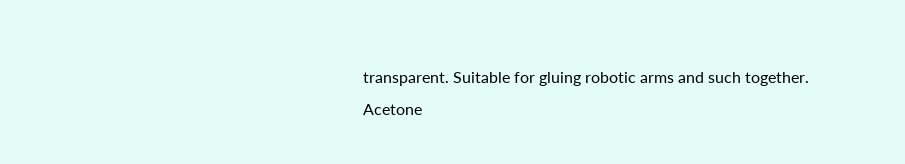transparent. Suitable for gluing robotic arms and such together.
Acetone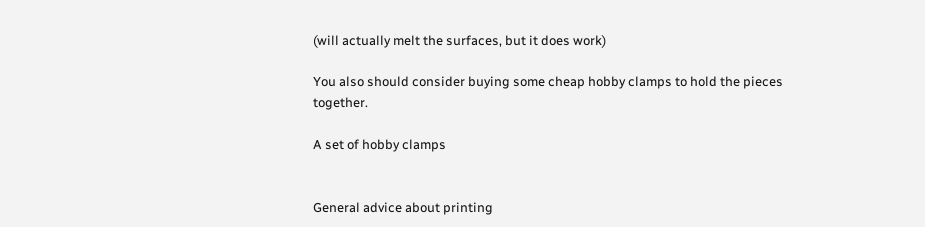(will actually melt the surfaces, but it does work)

You also should consider buying some cheap hobby clamps to hold the pieces together.

A set of hobby clamps


General advice about printing